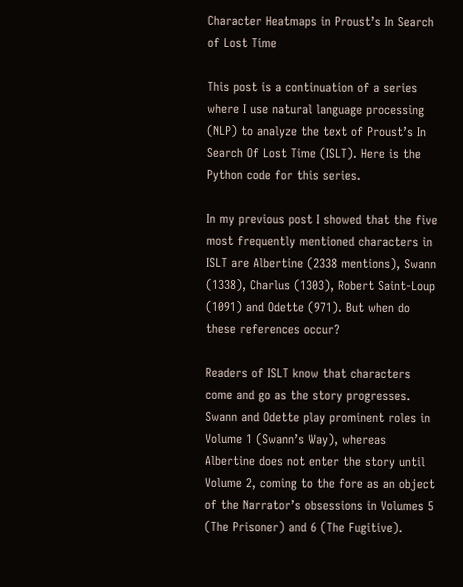Character Heatmaps in Proust’s In Search of Lost Time

This post is a continuation of a series where I use natural language processing (NLP) to analyze the text of Proust’s In Search Of Lost Time (ISLT). Here is the Python code for this series.

In my previous post I showed that the five most frequently mentioned characters in ISLT are Albertine (2338 mentions), Swann (1338), Charlus (1303), Robert Saint-Loup (1091) and Odette (971). But when do these references occur?

Readers of ISLT know that characters come and go as the story progresses. Swann and Odette play prominent roles in Volume 1 (Swann’s Way), whereas Albertine does not enter the story until Volume 2, coming to the fore as an object of the Narrator’s obsessions in Volumes 5 (The Prisoner) and 6 (The Fugitive).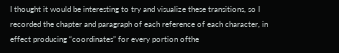I thought it would be interesting to try and visualize these transitions, so I recorded the chapter and paragraph of each reference of each character, in effect producing “coordinates” for every portion ofthe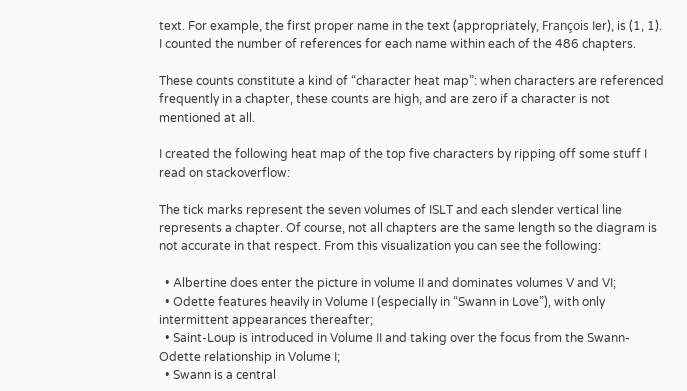text. For example, the first proper name in the text (appropriately, François Ier), is (1, 1). I counted the number of references for each name within each of the 486 chapters.

These counts constitute a kind of “character heat map”: when characters are referenced frequently in a chapter, these counts are high, and are zero if a character is not mentioned at all.

I created the following heat map of the top five characters by ripping off some stuff I read on stackoverflow:

The tick marks represent the seven volumes of ISLT and each slender vertical line represents a chapter. Of course, not all chapters are the same length so the diagram is not accurate in that respect. From this visualization you can see the following:

  • Albertine does enter the picture in volume II and dominates volumes V and VI;
  • Odette features heavily in Volume I (especially in “Swann in Love”), with only intermittent appearances thereafter;
  • Saint-Loup is introduced in Volume II and taking over the focus from the Swann-Odette relationship in Volume I;
  • Swann is a central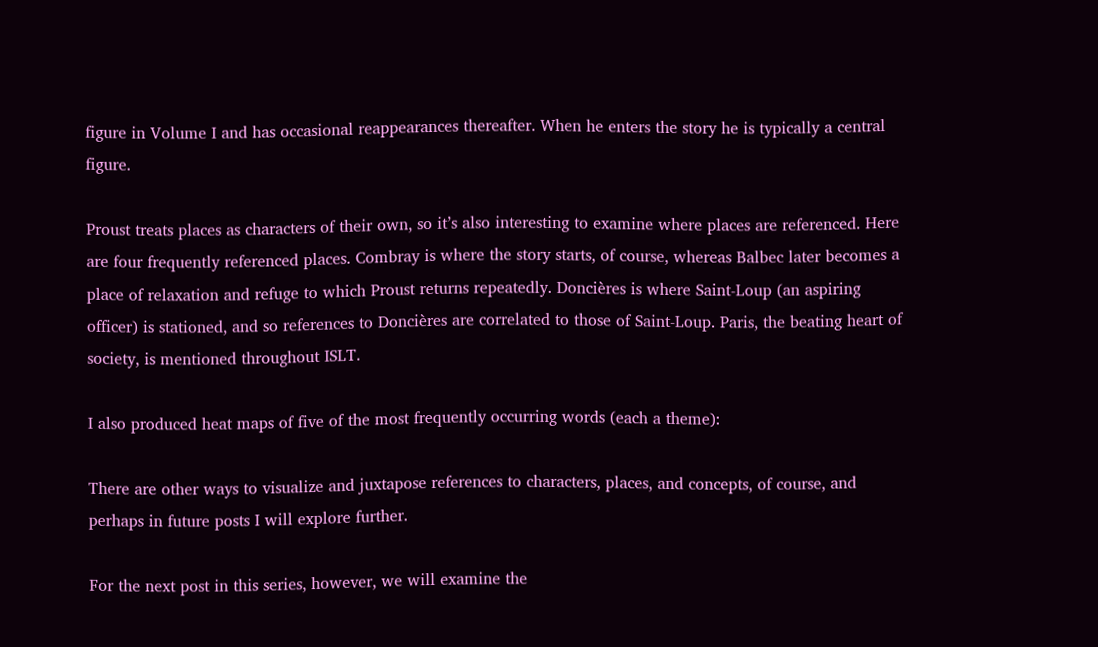figure in Volume I and has occasional reappearances thereafter. When he enters the story he is typically a central figure.

Proust treats places as characters of their own, so it’s also interesting to examine where places are referenced. Here are four frequently referenced places. Combray is where the story starts, of course, whereas Balbec later becomes a place of relaxation and refuge to which Proust returns repeatedly. Doncières is where Saint-Loup (an aspiring officer) is stationed, and so references to Doncières are correlated to those of Saint-Loup. Paris, the beating heart of society, is mentioned throughout ISLT.

I also produced heat maps of five of the most frequently occurring words (each a theme):

There are other ways to visualize and juxtapose references to characters, places, and concepts, of course, and perhaps in future posts I will explore further.

For the next post in this series, however, we will examine the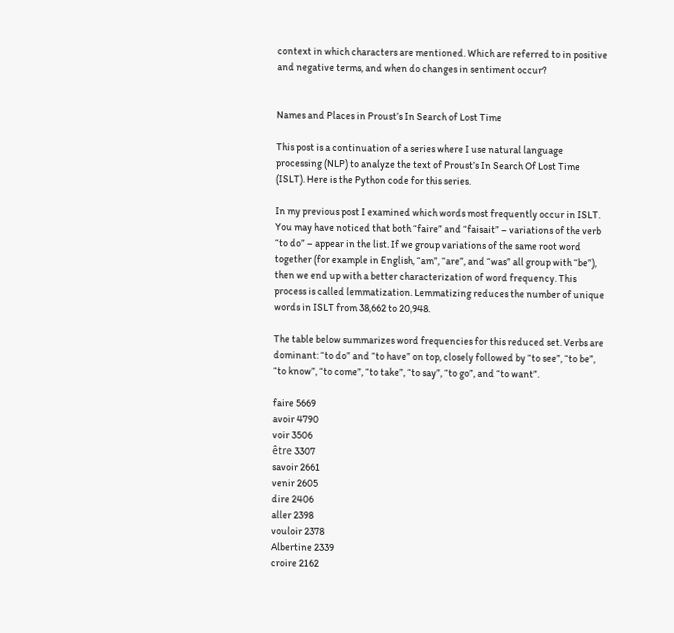context in which characters are mentioned. Which are referred to in positive and negative terms, and when do changes in sentiment occur?


Names and Places in Proust’s In Search of Lost Time

This post is a continuation of a series where I use natural language processing (NLP) to analyze the text of Proust’s In Search Of Lost Time (ISLT). Here is the Python code for this series.

In my previous post I examined which words most frequently occur in ISLT. You may have noticed that both “faire” and “faisait” – variations of the verb “to do” – appear in the list. If we group variations of the same root word together (for example in English, “am”, “are”, and “was” all group with “be”), then we end up with a better characterization of word frequency. This process is called lemmatization. Lemmatizing reduces the number of unique words in ISLT from 38,662 to 20,948.

The table below summarizes word frequencies for this reduced set. Verbs are dominant: “to do” and “to have” on top, closely followed by “to see”, “to be”, “to know”, “to come”, “to take”, “to say”, “to go”, and “to want”.

faire 5669
avoir 4790
voir 3506
être 3307
savoir 2661
venir 2605
dire 2406
aller 2398
vouloir 2378
Albertine 2339
croire 2162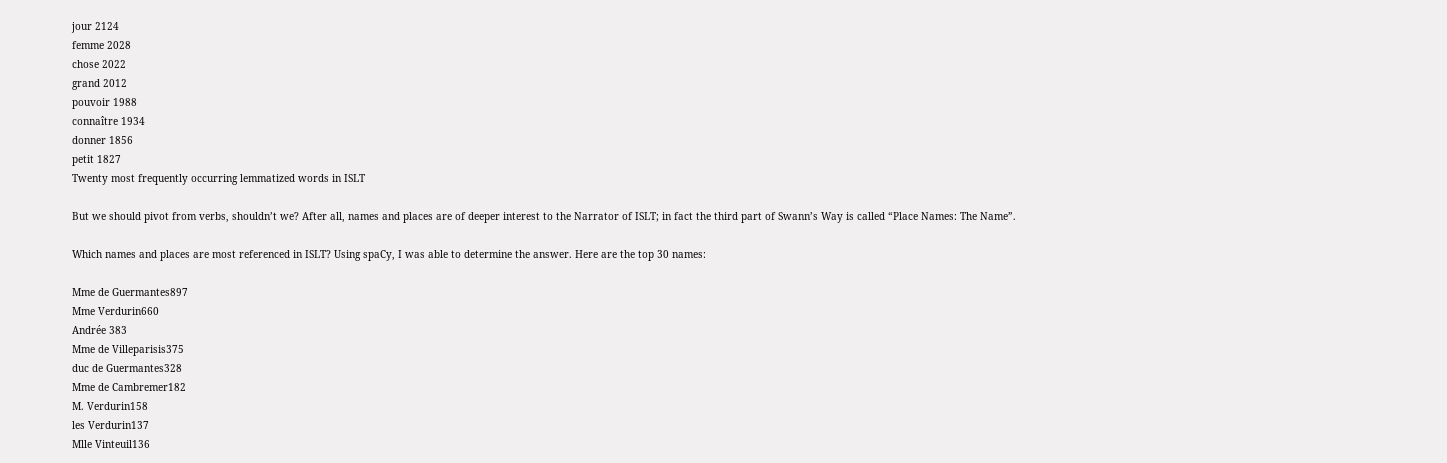jour 2124
femme 2028
chose 2022
grand 2012
pouvoir 1988
connaître 1934
donner 1856
petit 1827
Twenty most frequently occurring lemmatized words in ISLT

But we should pivot from verbs, shouldn’t we? After all, names and places are of deeper interest to the Narrator of ISLT; in fact the third part of Swann’s Way is called “Place Names: The Name”.

Which names and places are most referenced in ISLT? Using spaCy, I was able to determine the answer. Here are the top 30 names:

Mme de Guermantes897
Mme Verdurin660
Andrée 383
Mme de Villeparisis375
duc de Guermantes328
Mme de Cambremer182
M. Verdurin158
les Verdurin137
Mlle Vinteuil136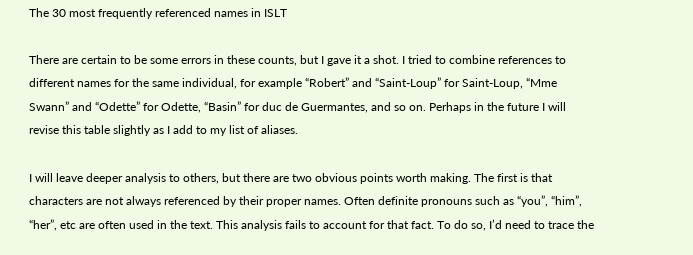The 30 most frequently referenced names in ISLT

There are certain to be some errors in these counts, but I gave it a shot. I tried to combine references to different names for the same individual, for example “Robert” and “Saint-Loup” for Saint-Loup, “Mme Swann” and “Odette” for Odette, “Basin” for duc de Guermantes, and so on. Perhaps in the future I will revise this table slightly as I add to my list of aliases.

I will leave deeper analysis to others, but there are two obvious points worth making. The first is that characters are not always referenced by their proper names. Often definite pronouns such as “you”, “him”, “her”, etc are often used in the text. This analysis fails to account for that fact. To do so, I’d need to trace the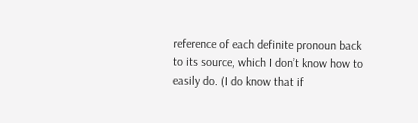reference of each definite pronoun back to its source, which I don’t know how to easily do. (I do know that if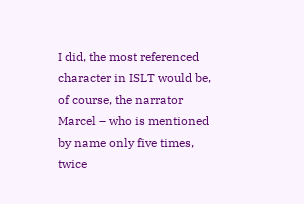I did, the most referenced character in ISLT would be, of course, the narrator Marcel – who is mentioned by name only five times, twice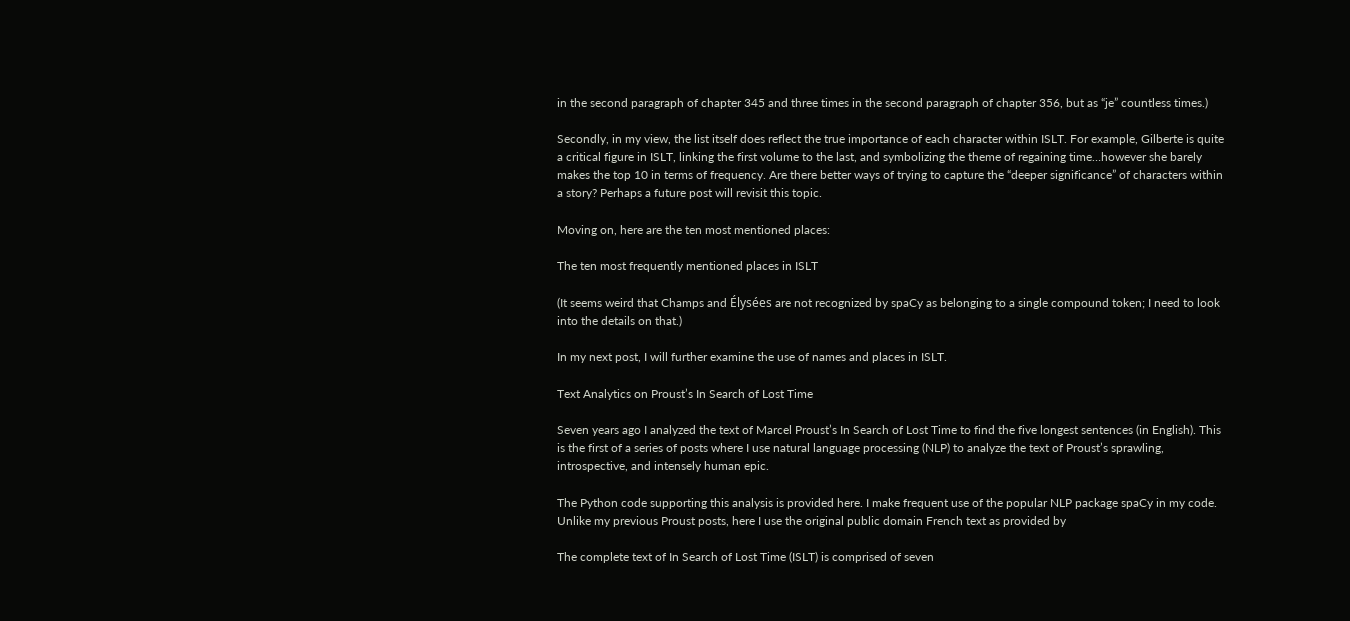in the second paragraph of chapter 345 and three times in the second paragraph of chapter 356, but as “je” countless times.)

Secondly, in my view, the list itself does reflect the true importance of each character within ISLT. For example, Gilberte is quite a critical figure in ISLT, linking the first volume to the last, and symbolizing the theme of regaining time…however she barely makes the top 10 in terms of frequency. Are there better ways of trying to capture the “deeper significance” of characters within a story? Perhaps a future post will revisit this topic.

Moving on, here are the ten most mentioned places:

The ten most frequently mentioned places in ISLT

(It seems weird that Champs and Élysées are not recognized by spaCy as belonging to a single compound token; I need to look into the details on that.)

In my next post, I will further examine the use of names and places in ISLT.

Text Analytics on Proust’s In Search of Lost Time

Seven years ago I analyzed the text of Marcel Proust’s In Search of Lost Time to find the five longest sentences (in English). This is the first of a series of posts where I use natural language processing (NLP) to analyze the text of Proust’s sprawling, introspective, and intensely human epic.

The Python code supporting this analysis is provided here. I make frequent use of the popular NLP package spaCy in my code. Unlike my previous Proust posts, here I use the original public domain French text as provided by

The complete text of In Search of Lost Time (ISLT) is comprised of seven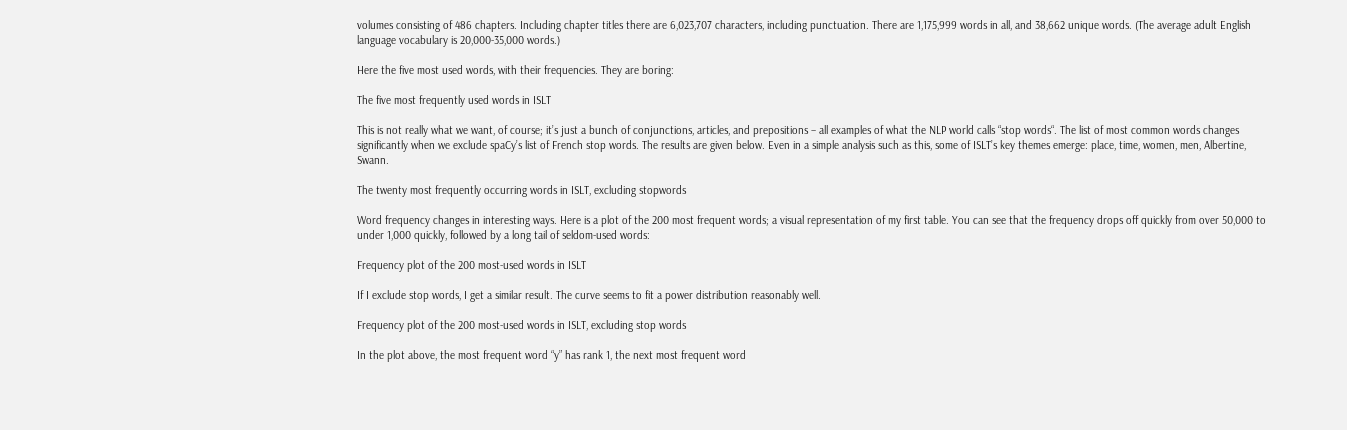volumes consisting of 486 chapters. Including chapter titles there are 6,023,707 characters, including punctuation. There are 1,175,999 words in all, and 38,662 unique words. (The average adult English language vocabulary is 20,000-35,000 words.)

Here the five most used words, with their frequencies. They are boring:

The five most frequently used words in ISLT

This is not really what we want, of course; it’s just a bunch of conjunctions, articles, and prepositions – all examples of what the NLP world calls “stop words“. The list of most common words changes significantly when we exclude spaCy’s list of French stop words. The results are given below. Even in a simple analysis such as this, some of ISLT’s key themes emerge: place, time, women, men, Albertine, Swann.

The twenty most frequently occurring words in ISLT, excluding stopwords

Word frequency changes in interesting ways. Here is a plot of the 200 most frequent words; a visual representation of my first table. You can see that the frequency drops off quickly from over 50,000 to under 1,000 quickly, followed by a long tail of seldom-used words:

Frequency plot of the 200 most-used words in ISLT

If I exclude stop words, I get a similar result. The curve seems to fit a power distribution reasonably well.

Frequency plot of the 200 most-used words in ISLT, excluding stop words

In the plot above, the most frequent word “y” has rank 1, the next most frequent word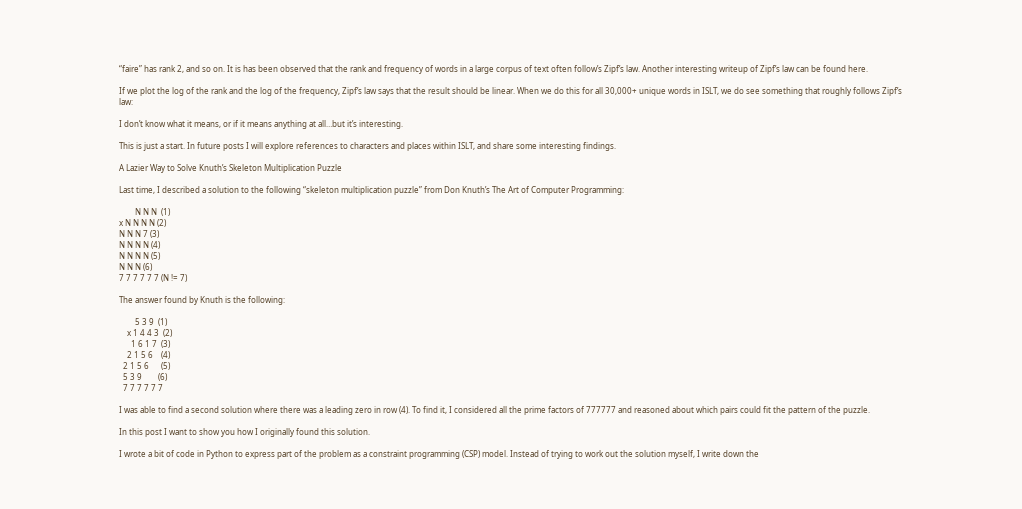“faire” has rank 2, and so on. It is has been observed that the rank and frequency of words in a large corpus of text often follow’s Zipf’s law. Another interesting writeup of Zipf’s law can be found here.

If we plot the log of the rank and the log of the frequency, Zipf’s law says that the result should be linear. When we do this for all 30,000+ unique words in ISLT, we do see something that roughly follows Zipf’s law:

I don’t know what it means, or if it means anything at all…but it’s interesting.

This is just a start. In future posts I will explore references to characters and places within ISLT, and share some interesting findings.

A Lazier Way to Solve Knuth’s Skeleton Multiplication Puzzle

Last time, I described a solution to the following “skeleton multiplication puzzle” from Don Knuth’s The Art of Computer Programming:

        N N N  (1)
x N N N N (2)
N N N 7 (3)
N N N N (4)
N N N N (5)
N N N (6)
7 7 7 7 7 7 (N != 7)

The answer found by Knuth is the following:

        5 3 9  (1)
    x 1 4 4 3  (2)
      1 6 1 7  (3)
    2 1 5 6    (4)
  2 1 5 6      (5)
  5 3 9        (6)
  7 7 7 7 7 7

I was able to find a second solution where there was a leading zero in row (4). To find it, I considered all the prime factors of 777777 and reasoned about which pairs could fit the pattern of the puzzle.

In this post I want to show you how I originally found this solution.

I wrote a bit of code in Python to express part of the problem as a constraint programming (CSP) model. Instead of trying to work out the solution myself, I write down the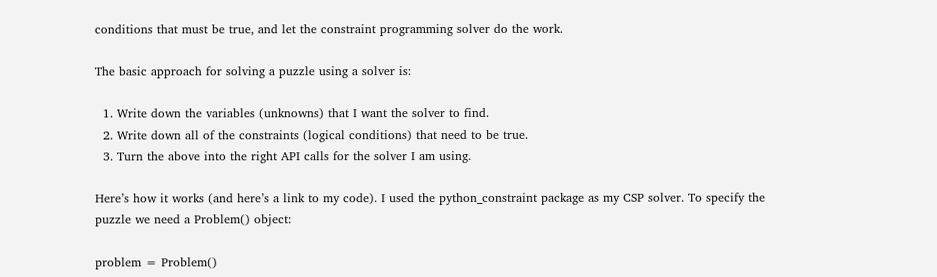conditions that must be true, and let the constraint programming solver do the work.

The basic approach for solving a puzzle using a solver is:

  1. Write down the variables (unknowns) that I want the solver to find.
  2. Write down all of the constraints (logical conditions) that need to be true.
  3. Turn the above into the right API calls for the solver I am using.

Here’s how it works (and here’s a link to my code). I used the python_constraint package as my CSP solver. To specify the puzzle we need a Problem() object:

problem = Problem()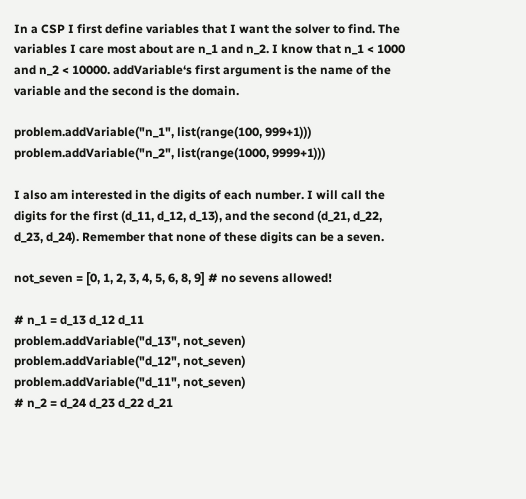In a CSP I first define variables that I want the solver to find. The variables I care most about are n_1 and n_2. I know that n_1 < 1000 and n_2 < 10000. addVariable‘s first argument is the name of the variable and the second is the domain.

problem.addVariable("n_1", list(range(100, 999+1)))
problem.addVariable("n_2", list(range(1000, 9999+1)))

I also am interested in the digits of each number. I will call the digits for the first (d_11, d_12, d_13), and the second (d_21, d_22, d_23, d_24). Remember that none of these digits can be a seven.

not_seven = [0, 1, 2, 3, 4, 5, 6, 8, 9] # no sevens allowed!

# n_1 = d_13 d_12 d_11
problem.addVariable("d_13", not_seven)
problem.addVariable("d_12", not_seven)
problem.addVariable("d_11", not_seven)
# n_2 = d_24 d_23 d_22 d_21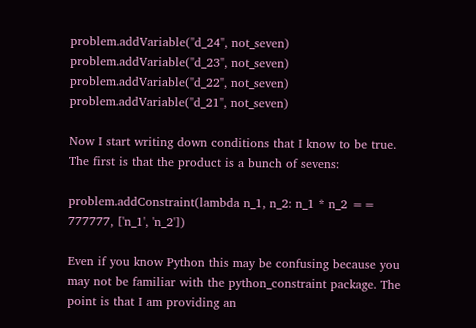problem.addVariable("d_24", not_seven)
problem.addVariable("d_23", not_seven)
problem.addVariable("d_22", not_seven)
problem.addVariable("d_21", not_seven)

Now I start writing down conditions that I know to be true. The first is that the product is a bunch of sevens:

problem.addConstraint(lambda n_1, n_2: n_1 * n_2 == 777777, ['n_1', 'n_2'])

Even if you know Python this may be confusing because you may not be familiar with the python_constraint package. The point is that I am providing an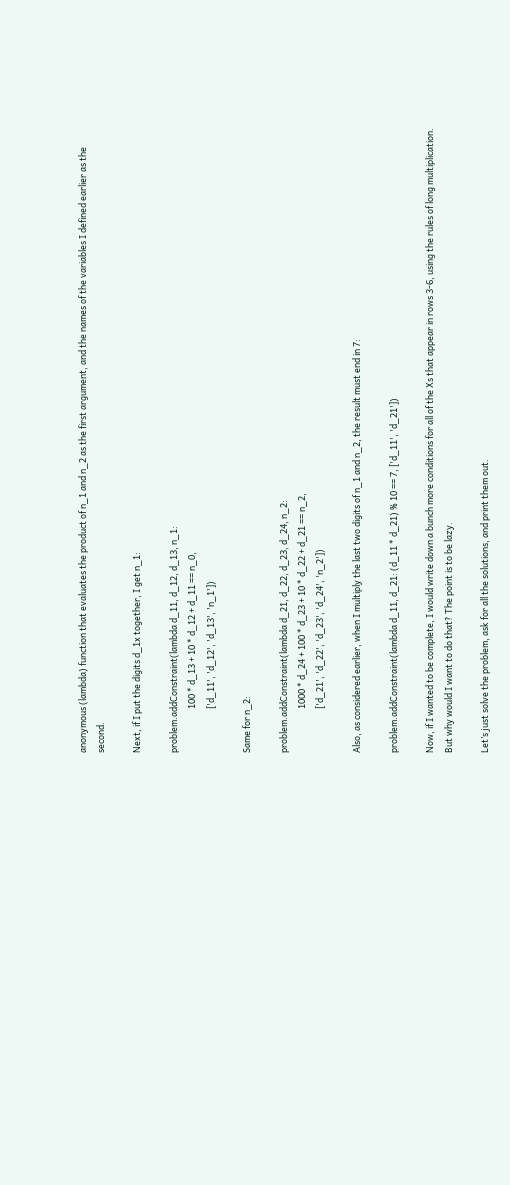anonymous (lambda) function that evaluates the product of n_1 and n_2 as the first argument, and the names of the variables I defined earlier as the second.

Next, if I put the digits d_1x together, I get n_1:

problem.addConstraint(lambda d_11, d_12, d_13, n_1:
                      100 * d_13 + 10 * d_12 + d_11 == n_0,
                      ['d_11', 'd_12', 'd_13', 'n_1'])

Same for n_2:

problem.addConstraint(lambda d_21, d_22, d_23, d_24, n_2:
                      1000 * d_24 + 100 * d_23 + 10 * d_22 + d_21 == n_2,
                      ['d_21', 'd_22', 'd_23', 'd_24', 'n_2'])

Also, as considered earlier, when I multiply the last two digits of n_1 and n_2, the result must end in 7:

problem.addConstraint(lambda d_11, d_21: (d_11 * d_21) % 10 == 7, ['d_11', 'd_21'])

Now, if I wanted to be complete, I would write down a bunch more conditions for all of the Xs that appear in rows 3-6, using the rules of long multiplication. But why would I want to do that? The point is to be lazy.

Let’s just solve the problem, ask for all the solutions, and print them out.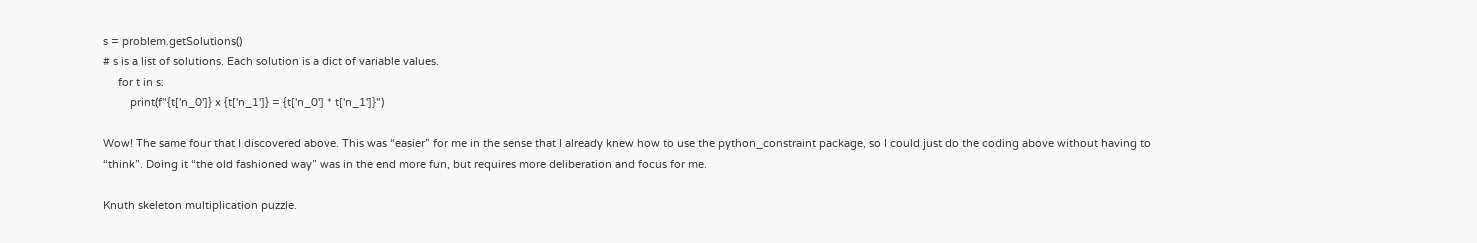s = problem.getSolutions()
# s is a list of solutions. Each solution is a dict of variable values.
     for t in s:
         print(f"{t['n_0']} x {t['n_1']} = {t['n_0'] * t['n_1']}")

Wow! The same four that I discovered above. This was “easier” for me in the sense that I already knew how to use the python_constraint package, so I could just do the coding above without having to “think”. Doing it “the old fashioned way” was in the end more fun, but requires more deliberation and focus for me.

Knuth skeleton multiplication puzzle.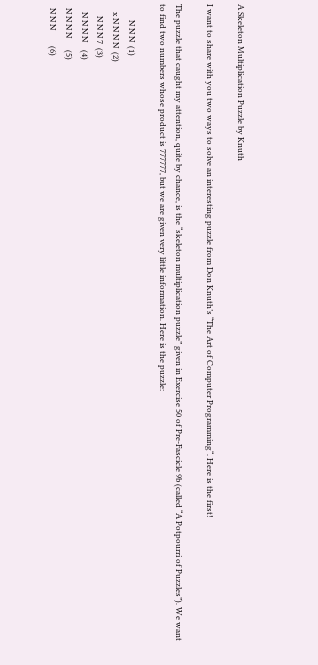A Skeleton Multiplication Puzzle by Knuth

I want to share with you two ways to solve an interesting puzzle from Don Knuth’s “The Art of Computer Programming“. Here is the first!

The puzzle that caught my attention, quite by chance, is the “skeleton multiplication puzzle” given in Exercise 50 of Pre-Fascicle 9b (called “A Potpourri of Puzzles”). We want to find two numbers whose product is 777777, but we are given very little information. Here is the puzzle:

        N N N  (1)
    x N N N N  (2)
      N N N 7  (3)
    N N N N    (4)
  N N N N      (5)
  N N N        (6)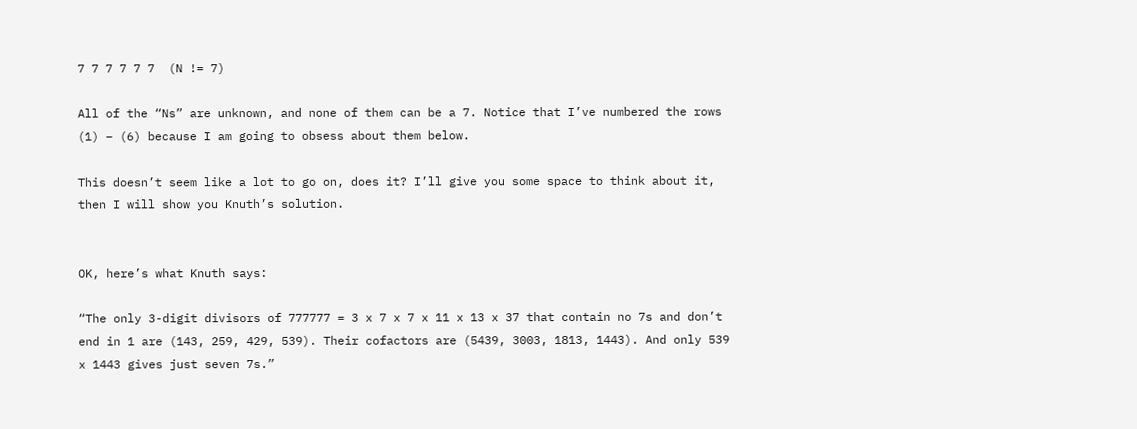7 7 7 7 7 7  (N != 7)

All of the “Ns” are unknown, and none of them can be a 7. Notice that I’ve numbered the rows (1) – (6) because I am going to obsess about them below.

This doesn’t seem like a lot to go on, does it? I’ll give you some space to think about it, then I will show you Knuth’s solution.


OK, here’s what Knuth says:

“The only 3-digit divisors of 777777 = 3 x 7 x 7 x 11 x 13 x 37 that contain no 7s and don’t end in 1 are (143, 259, 429, 539). Their cofactors are (5439, 3003, 1813, 1443). And only 539 x 1443 gives just seven 7s.”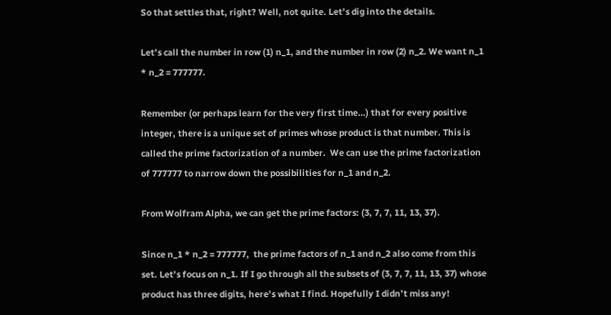So that settles that, right? Well, not quite. Let’s dig into the details.

Let’s call the number in row (1) n_1, and the number in row (2) n_2. We want n_1 * n_2 = 777777.

Remember (or perhaps learn for the very first time…) that for every positive integer, there is a unique set of primes whose product is that number. This is called the prime factorization of a number.  We can use the prime factorization of 777777 to narrow down the possibilities for n_1 and n_2.

From Wolfram Alpha, we can get the prime factors: (3, 7, 7, 11, 13, 37).

Since n_1 * n_2 = 777777,  the prime factors of n_1 and n_2 also come from this set. Let’s focus on n_1. If I go through all the subsets of (3, 7, 7, 11, 13, 37) whose product has three digits, here’s what I find. Hopefully I didn’t miss any!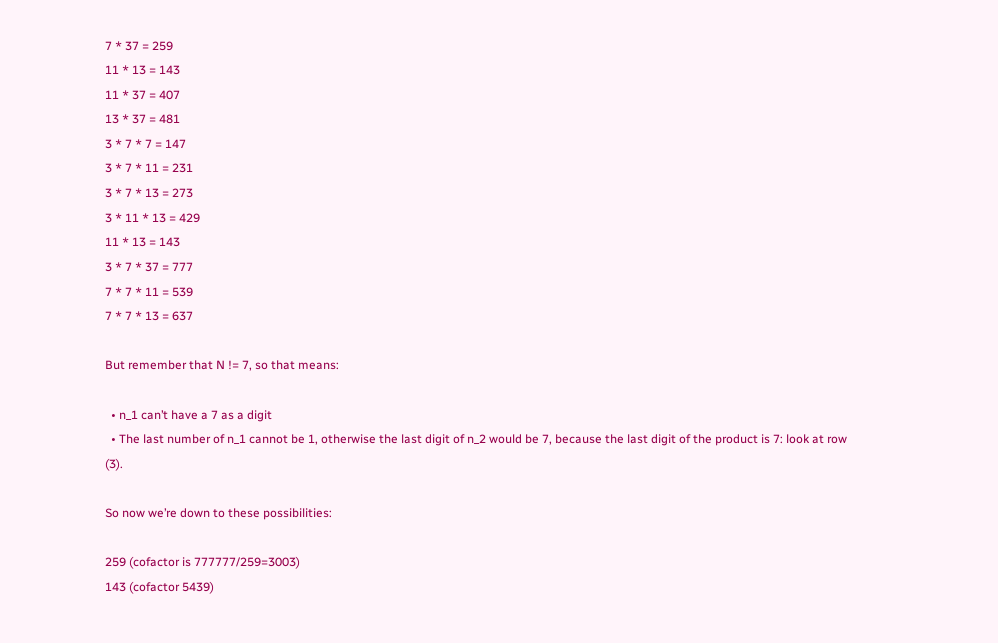7 * 37 = 259
11 * 13 = 143
11 * 37 = 407
13 * 37 = 481
3 * 7 * 7 = 147
3 * 7 * 11 = 231
3 * 7 * 13 = 273
3 * 11 * 13 = 429
11 * 13 = 143
3 * 7 * 37 = 777
7 * 7 * 11 = 539
7 * 7 * 13 = 637

But remember that N != 7, so that means:

  • n_1 can’t have a 7 as a digit
  • The last number of n_1 cannot be 1, otherwise the last digit of n_2 would be 7, because the last digit of the product is 7: look at row (3).

So now we’re down to these possibilities:

259 (cofactor is 777777/259=3003)
143 (cofactor 5439)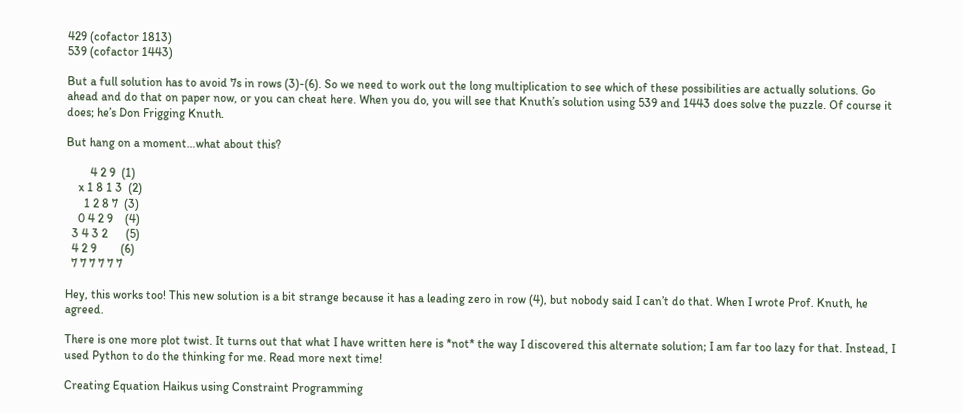429 (cofactor 1813)
539 (cofactor 1443)

But a full solution has to avoid 7s in rows (3)-(6). So we need to work out the long multiplication to see which of these possibilities are actually solutions. Go ahead and do that on paper now, or you can cheat here. When you do, you will see that Knuth’s solution using 539 and 1443 does solve the puzzle. Of course it does; he’s Don Frigging Knuth.

But hang on a moment…what about this?

        4 2 9  (1)
    x 1 8 1 3  (2)
      1 2 8 7  (3)
    0 4 2 9    (4)
  3 4 3 2      (5)
  4 2 9        (6)
  7 7 7 7 7 7

Hey, this works too! This new solution is a bit strange because it has a leading zero in row (4), but nobody said I can’t do that. When I wrote Prof. Knuth, he agreed.

There is one more plot twist. It turns out that what I have written here is *not* the way I discovered this alternate solution; I am far too lazy for that. Instead, I used Python to do the thinking for me. Read more next time!

Creating Equation Haikus using Constraint Programming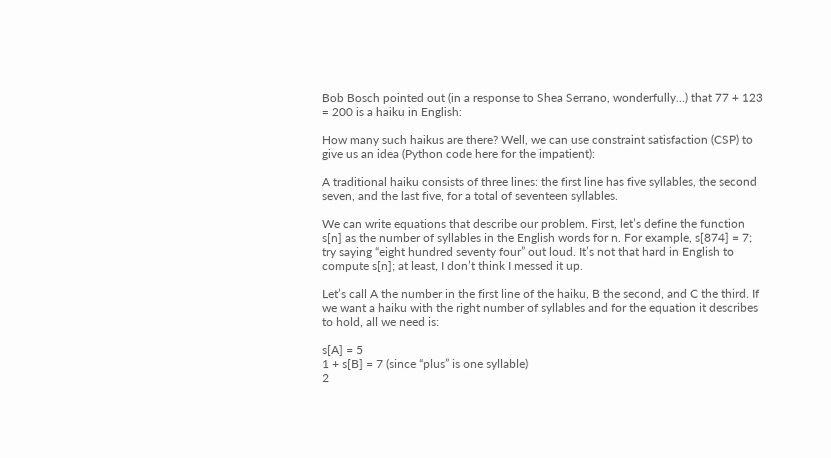Bob Bosch pointed out (in a response to Shea Serrano, wonderfully…) that 77 + 123 = 200 is a haiku in English:

How many such haikus are there? Well, we can use constraint satisfaction (CSP) to give us an idea (Python code here for the impatient):

A traditional haiku consists of three lines: the first line has five syllables, the second seven, and the last five, for a total of seventeen syllables.

We can write equations that describe our problem. First, let’s define the function s[n] as the number of syllables in the English words for n. For example, s[874] = 7; try saying “eight hundred seventy four” out loud. It’s not that hard in English to compute s[n]; at least, I don’t think I messed it up.

Let’s call A the number in the first line of the haiku, B the second, and C the third. If we want a haiku with the right number of syllables and for the equation it describes to hold, all we need is:

s[A] = 5
1 + s[B] = 7 (since “plus” is one syllable)
2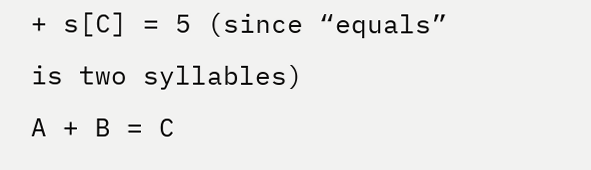+ s[C] = 5 (since “equals” is two syllables)
A + B = C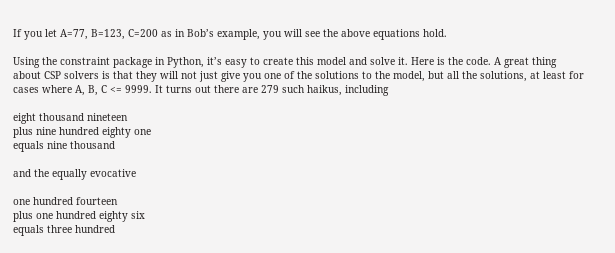If you let A=77, B=123, C=200 as in Bob’s example, you will see the above equations hold.

Using the constraint package in Python, it’s easy to create this model and solve it. Here is the code. A great thing about CSP solvers is that they will not just give you one of the solutions to the model, but all the solutions, at least for cases where A, B, C <= 9999. It turns out there are 279 such haikus, including

eight thousand nineteen
plus nine hundred eighty one
equals nine thousand

and the equally evocative

one hundred fourteen
plus one hundred eighty six
equals three hundred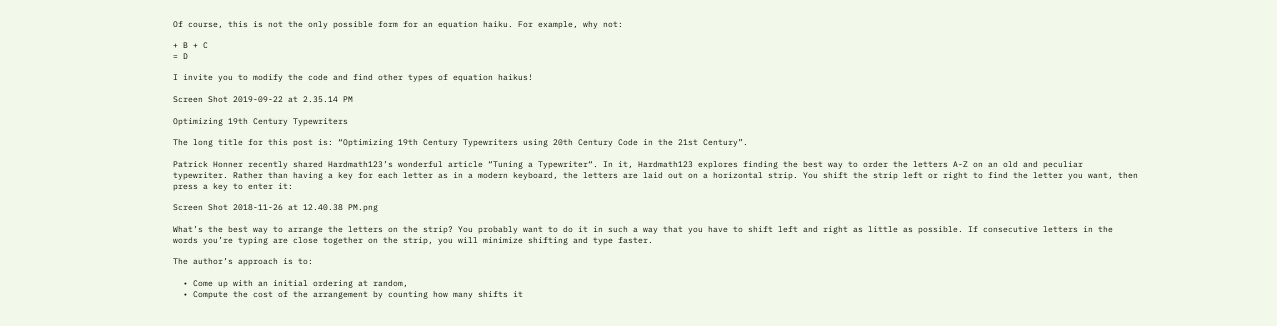Of course, this is not the only possible form for an equation haiku. For example, why not:

+ B + C
= D

I invite you to modify the code and find other types of equation haikus!

Screen Shot 2019-09-22 at 2.35.14 PM

Optimizing 19th Century Typewriters

The long title for this post is: “Optimizing 19th Century Typewriters using 20th Century Code in the 21st Century”.

Patrick Honner recently shared Hardmath123’s wonderful article “Tuning a Typewriter“. In it, Hardmath123 explores finding the best way to order the letters A-Z on an old and peculiar typewriter. Rather than having a key for each letter as in a modern keyboard, the letters are laid out on a horizontal strip. You shift the strip left or right to find the letter you want, then press a key to enter it:

Screen Shot 2018-11-26 at 12.40.38 PM.png

What’s the best way to arrange the letters on the strip? You probably want to do it in such a way that you have to shift left and right as little as possible. If consecutive letters in the words you’re typing are close together on the strip, you will minimize shifting and type faster.

The author’s approach is to:

  • Come up with an initial ordering at random,
  • Compute the cost of the arrangement by counting how many shifts it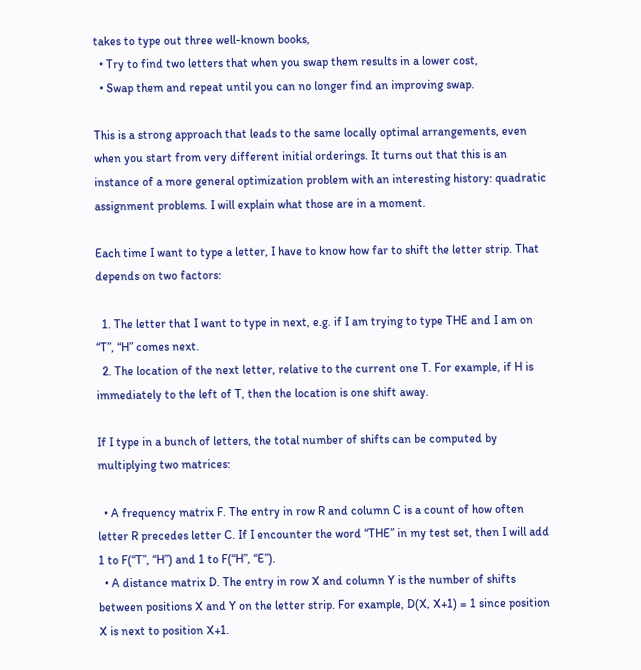takes to type out three well-known books,
  • Try to find two letters that when you swap them results in a lower cost,
  • Swap them and repeat until you can no longer find an improving swap.

This is a strong approach that leads to the same locally optimal arrangements, even when you start from very different initial orderings. It turns out that this is an instance of a more general optimization problem with an interesting history: quadratic assignment problems. I will explain what those are in a moment.

Each time I want to type a letter, I have to know how far to shift the letter strip. That depends on two factors:

  1. The letter that I want to type in next, e.g. if I am trying to type THE and I am on “T”, “H” comes next.
  2. The location of the next letter, relative to the current one T. For example, if H is immediately to the left of T, then the location is one shift away.

If I type in a bunch of letters, the total number of shifts can be computed by multiplying two matrices:

  • A frequency matrix F. The entry in row R and column C is a count of how often letter R precedes letter C. If I encounter the word “THE” in my test set, then I will add 1 to F(“T”, “H”) and 1 to F(“H”, “E”).
  • A distance matrix D. The entry in row X and column Y is the number of shifts between positions X and Y on the letter strip. For example, D(X, X+1) = 1 since position X is next to position X+1.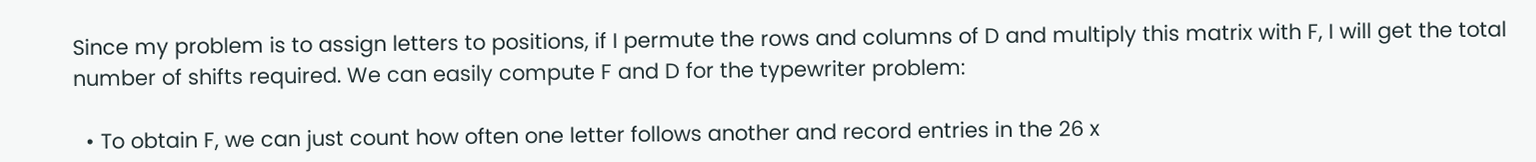Since my problem is to assign letters to positions, if I permute the rows and columns of D and multiply this matrix with F, I will get the total number of shifts required. We can easily compute F and D for the typewriter problem:

  • To obtain F, we can just count how often one letter follows another and record entries in the 26 x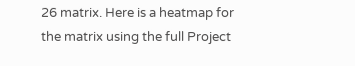26 matrix. Here is a heatmap for the matrix using the full Project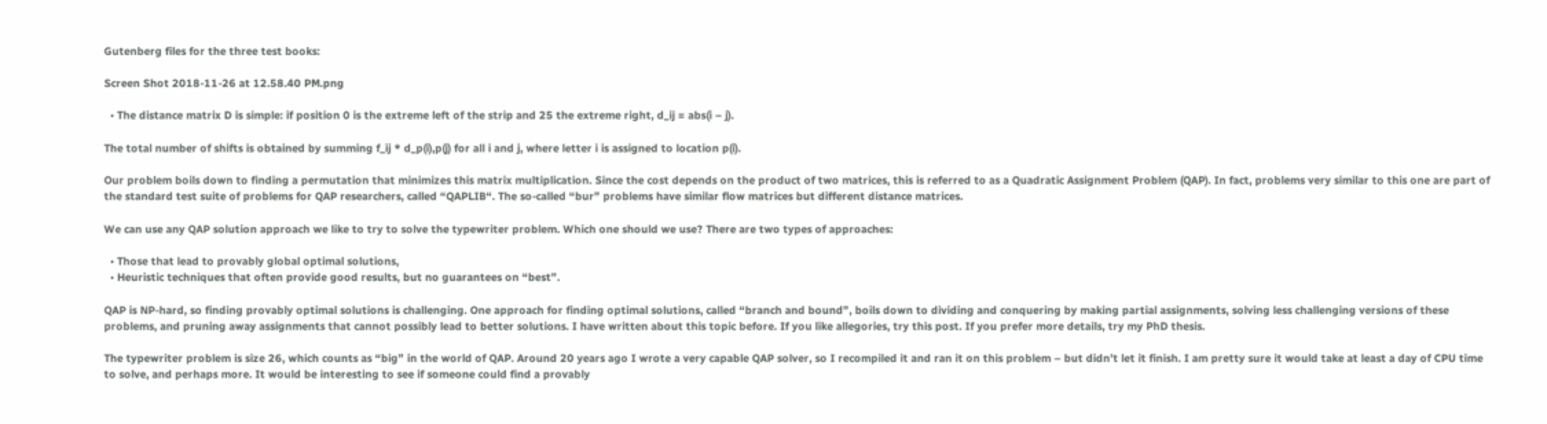Gutenberg files for the three test books:

Screen Shot 2018-11-26 at 12.58.40 PM.png

  • The distance matrix D is simple: if position 0 is the extreme left of the strip and 25 the extreme right, d_ij = abs(i – j).

The total number of shifts is obtained by summing f_ij * d_p(i),p(j) for all i and j, where letter i is assigned to location p(i).

Our problem boils down to finding a permutation that minimizes this matrix multiplication. Since the cost depends on the product of two matrices, this is referred to as a Quadratic Assignment Problem (QAP). In fact, problems very similar to this one are part of the standard test suite of problems for QAP researchers, called “QAPLIB“. The so-called “bur” problems have similar flow matrices but different distance matrices.

We can use any QAP solution approach we like to try to solve the typewriter problem. Which one should we use? There are two types of approaches:

  • Those that lead to provably global optimal solutions,
  • Heuristic techniques that often provide good results, but no guarantees on “best”.

QAP is NP-hard, so finding provably optimal solutions is challenging. One approach for finding optimal solutions, called “branch and bound”, boils down to dividing and conquering by making partial assignments, solving less challenging versions of these problems, and pruning away assignments that cannot possibly lead to better solutions. I have written about this topic before. If you like allegories, try this post. If you prefer more details, try my PhD thesis.

The typewriter problem is size 26, which counts as “big” in the world of QAP. Around 20 years ago I wrote a very capable QAP solver, so I recompiled it and ran it on this problem – but didn’t let it finish. I am pretty sure it would take at least a day of CPU time to solve, and perhaps more. It would be interesting to see if someone could find a provably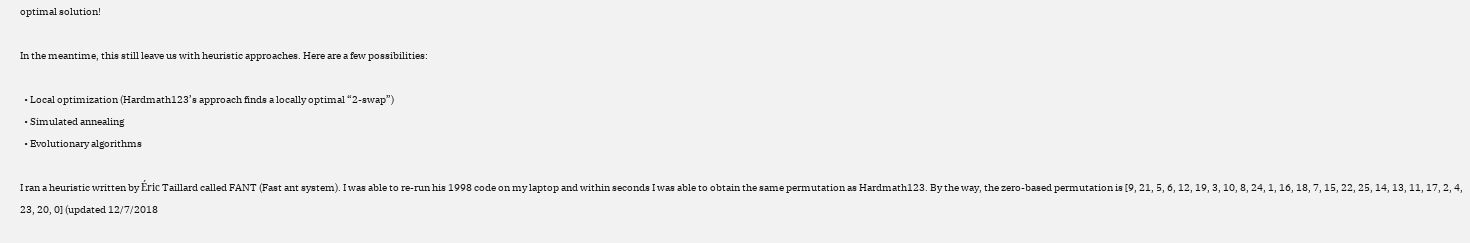optimal solution!

In the meantime, this still leave us with heuristic approaches. Here are a few possibilities:

  • Local optimization (Hardmath123’s approach finds a locally optimal “2-swap”)
  • Simulated annealing
  • Evolutionary algorithms

I ran a heuristic written by Éric Taillard called FANT (Fast ant system). I was able to re-run his 1998 code on my laptop and within seconds I was able to obtain the same permutation as Hardmath123. By the way, the zero-based permutation is [9, 21, 5, 6, 12, 19, 3, 10, 8, 24, 1, 16, 18, 7, 15, 22, 25, 14, 13, 11, 17, 2, 4, 23, 20, 0] (updated 12/7/2018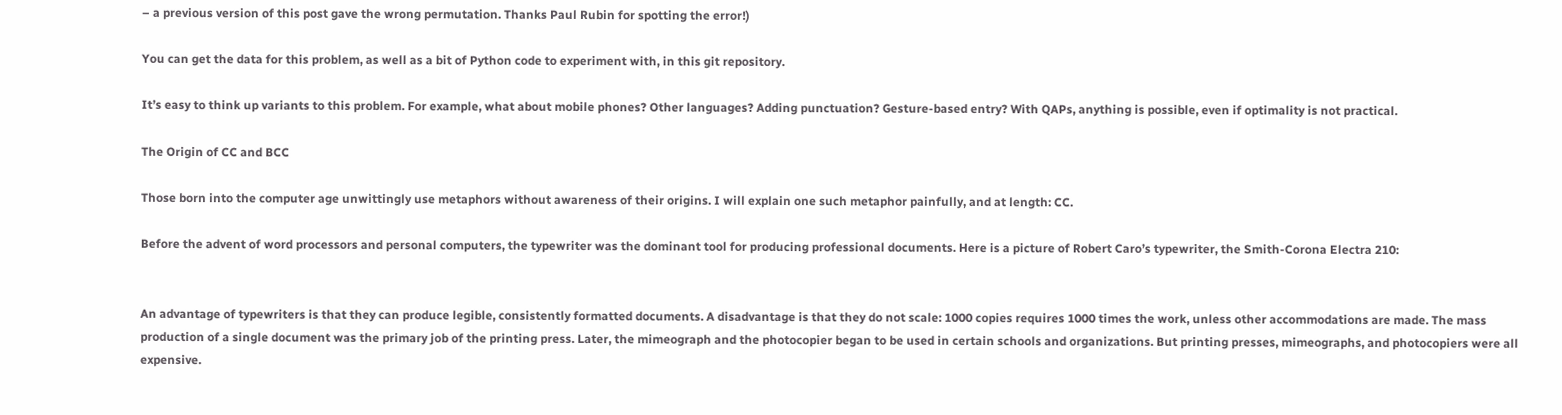– a previous version of this post gave the wrong permutation. Thanks Paul Rubin for spotting the error!)

You can get the data for this problem, as well as a bit of Python code to experiment with, in this git repository.

It’s easy to think up variants to this problem. For example, what about mobile phones? Other languages? Adding punctuation? Gesture-based entry? With QAPs, anything is possible, even if optimality is not practical.

The Origin of CC and BCC

Those born into the computer age unwittingly use metaphors without awareness of their origins. I will explain one such metaphor painfully, and at length: CC.

Before the advent of word processors and personal computers, the typewriter was the dominant tool for producing professional documents. Here is a picture of Robert Caro’s typewriter, the Smith-Corona Electra 210:


An advantage of typewriters is that they can produce legible, consistently formatted documents. A disadvantage is that they do not scale: 1000 copies requires 1000 times the work, unless other accommodations are made. The mass production of a single document was the primary job of the printing press. Later, the mimeograph and the photocopier began to be used in certain schools and organizations. But printing presses, mimeographs, and photocopiers were all expensive.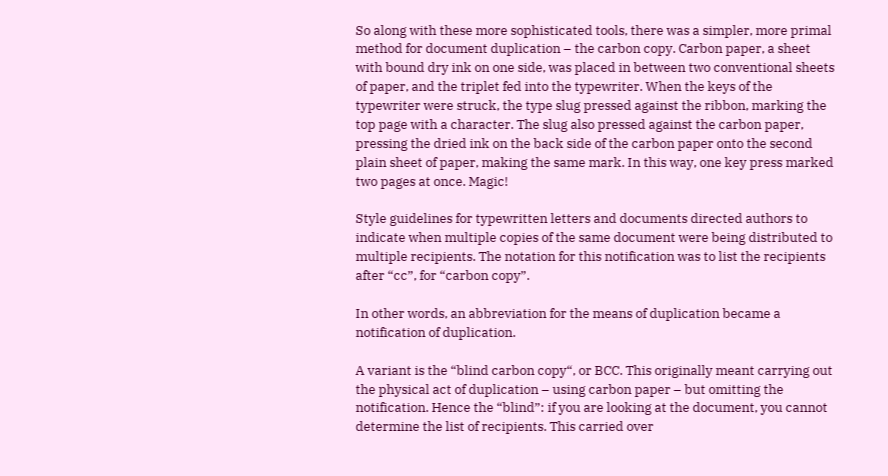So along with these more sophisticated tools, there was a simpler, more primal method for document duplication – the carbon copy. Carbon paper, a sheet with bound dry ink on one side, was placed in between two conventional sheets of paper, and the triplet fed into the typewriter. When the keys of the typewriter were struck, the type slug pressed against the ribbon, marking the top page with a character. The slug also pressed against the carbon paper, pressing the dried ink on the back side of the carbon paper onto the second plain sheet of paper, making the same mark. In this way, one key press marked two pages at once. Magic!

Style guidelines for typewritten letters and documents directed authors to indicate when multiple copies of the same document were being distributed to multiple recipients. The notation for this notification was to list the recipients after “cc”, for “carbon copy”.

In other words, an abbreviation for the means of duplication became a notification of duplication.

A variant is the “blind carbon copy“, or BCC. This originally meant carrying out the physical act of duplication – using carbon paper – but omitting the notification. Hence the “blind”: if you are looking at the document, you cannot determine the list of recipients. This carried over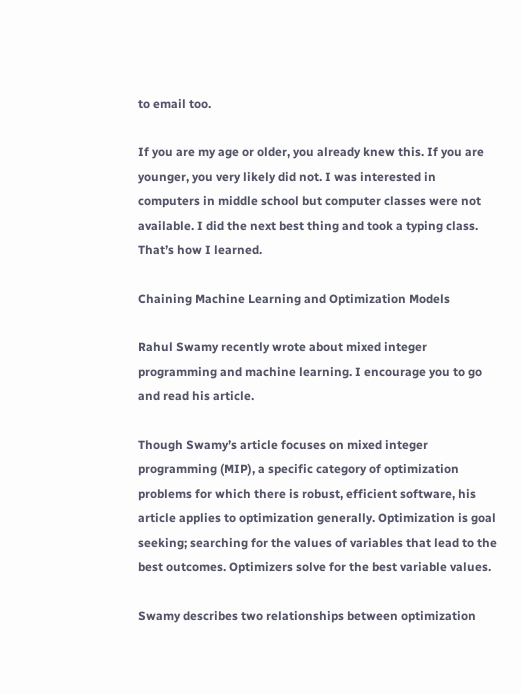to email too.

If you are my age or older, you already knew this. If you are younger, you very likely did not. I was interested in computers in middle school but computer classes were not available. I did the next best thing and took a typing class. That’s how I learned.

Chaining Machine Learning and Optimization Models

Rahul Swamy recently wrote about mixed integer programming and machine learning. I encourage you to go and read his article.

Though Swamy’s article focuses on mixed integer programming (MIP), a specific category of optimization problems for which there is robust, efficient software, his article applies to optimization generally. Optimization is goal seeking; searching for the values of variables that lead to the best outcomes. Optimizers solve for the best variable values.

Swamy describes two relationships between optimization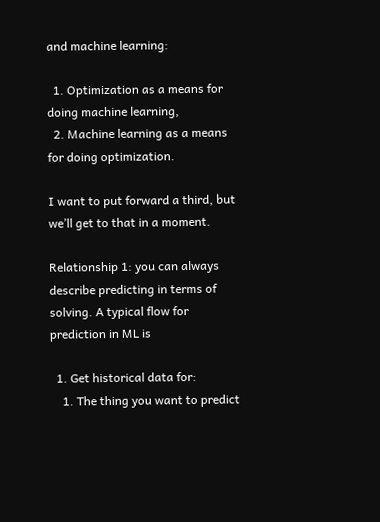and machine learning:

  1. Optimization as a means for doing machine learning,
  2. Machine learning as a means for doing optimization.

I want to put forward a third, but we’ll get to that in a moment.

Relationship 1: you can always describe predicting in terms of solving. A typical flow for prediction in ML is

  1. Get historical data for:
    1. The thing you want to predict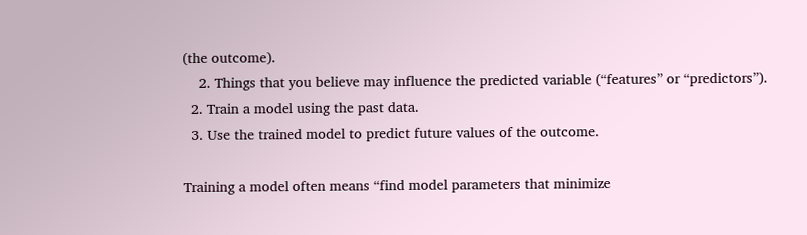(the outcome).
    2. Things that you believe may influence the predicted variable (“features” or “predictors”).
  2. Train a model using the past data.
  3. Use the trained model to predict future values of the outcome.

Training a model often means “find model parameters that minimize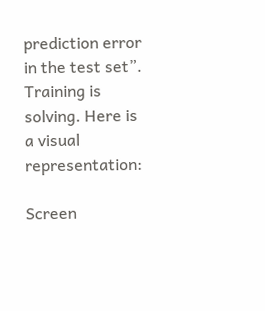prediction error in the test set”. Training is solving. Here is a visual representation:

Screen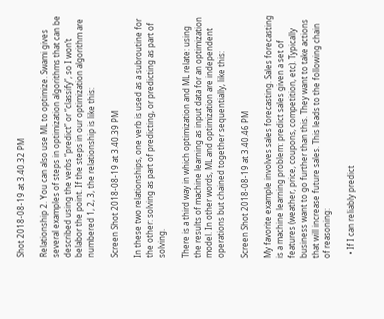Shot 2018-08-19 at 3.40.32 PM

Relationship 2. You can also use ML to optimize. Swami gives several examples of steps in optimization algorithms that can be described using the verbs “predict” or “classify”, so I won’t belabor the point. If the steps in our optimization algorithm are numbered 1, 2, 3, the relationship is like this:

Screen Shot 2018-08-19 at 3.40.39 PM

In these two relationships, one verb is used as a subroutine for the other: solving as part of predicting, or predicting as part of solving.

There is a third way in which optimization and ML relate: using the results of machine learning as input data for an optimization model. In other words, ML and optimization are independent operations but chained together sequentially, like this:

Screen Shot 2018-08-19 at 3.40.46 PM

My favorite example involves sales forecasting. Sales forecasting is a machine learning problem: predict sales given a set of features (weather, price, coupons, competition, etc). Typically business want to go further than this. They want to take actions that will increase future sales. This leads to the following chain of reasoning:

  • If I can reliably predict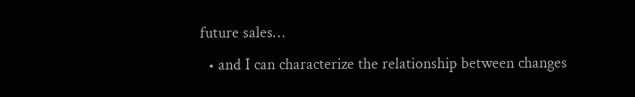future sales…
  • and I can characterize the relationship between changes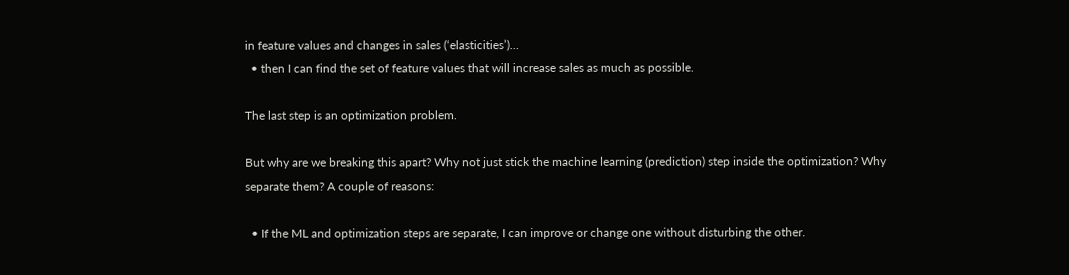in feature values and changes in sales (‘elasticities’)…
  • then I can find the set of feature values that will increase sales as much as possible.

The last step is an optimization problem.

But why are we breaking this apart? Why not just stick the machine learning (prediction) step inside the optimization? Why separate them? A couple of reasons:

  • If the ML and optimization steps are separate, I can improve or change one without disturbing the other.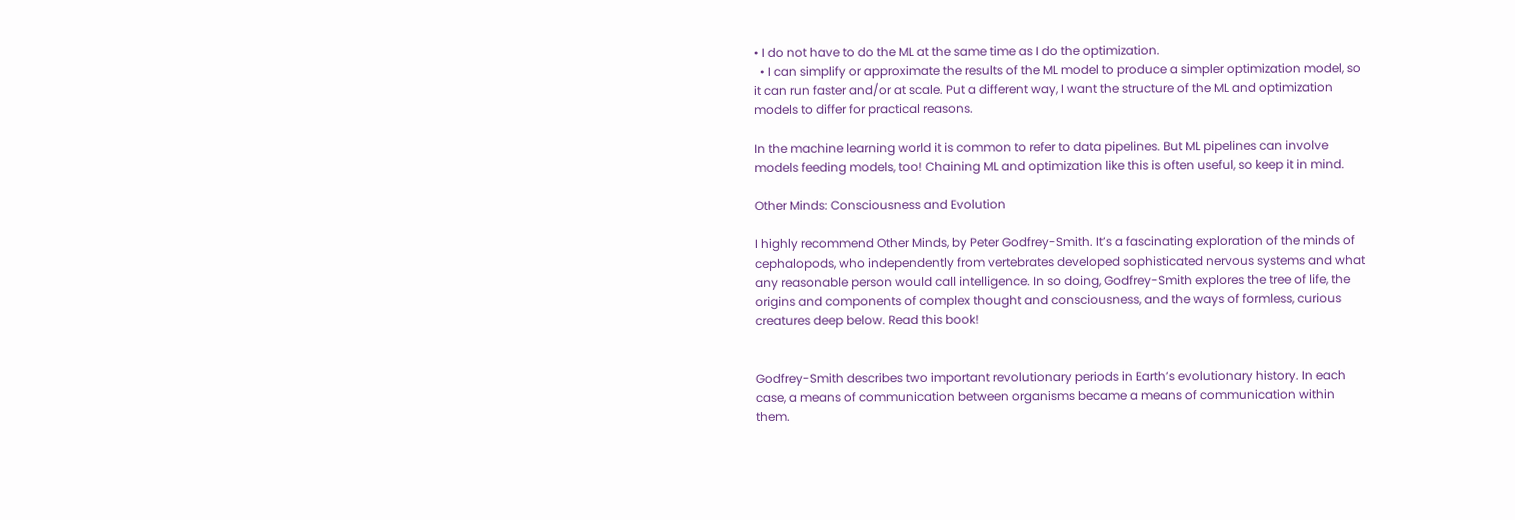• I do not have to do the ML at the same time as I do the optimization.
  • I can simplify or approximate the results of the ML model to produce a simpler optimization model, so it can run faster and/or at scale. Put a different way, I want the structure of the ML and optimization models to differ for practical reasons.

In the machine learning world it is common to refer to data pipelines. But ML pipelines can involve models feeding models, too! Chaining ML and optimization like this is often useful, so keep it in mind.

Other Minds: Consciousness and Evolution

I highly recommend Other Minds, by Peter Godfrey-Smith. It’s a fascinating exploration of the minds of cephalopods, who independently from vertebrates developed sophisticated nervous systems and what any reasonable person would call intelligence. In so doing, Godfrey-Smith explores the tree of life, the origins and components of complex thought and consciousness, and the ways of formless, curious creatures deep below. Read this book!


Godfrey-Smith describes two important revolutionary periods in Earth’s evolutionary history. In each case, a means of communication between organisms became a means of communication within them.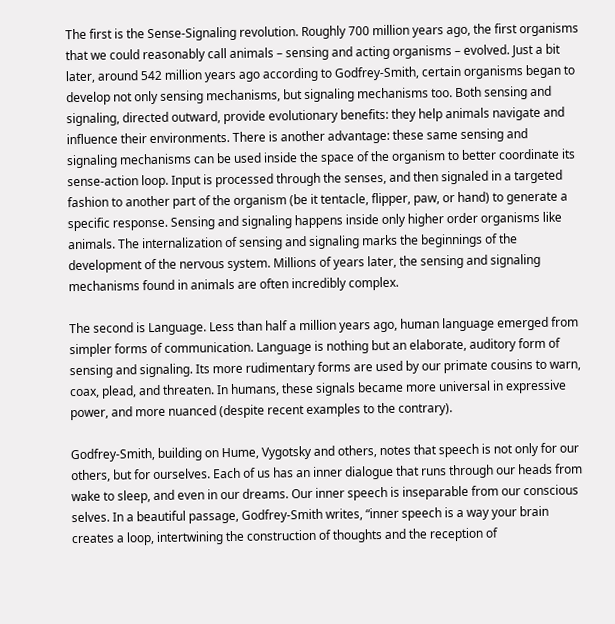The first is the Sense-Signaling revolution. Roughly 700 million years ago, the first organisms that we could reasonably call animals – sensing and acting organisms – evolved. Just a bit later, around 542 million years ago according to Godfrey-Smith, certain organisms began to develop not only sensing mechanisms, but signaling mechanisms too. Both sensing and signaling, directed outward, provide evolutionary benefits: they help animals navigate and influence their environments. There is another advantage: these same sensing and signaling mechanisms can be used inside the space of the organism to better coordinate its sense-action loop. Input is processed through the senses, and then signaled in a targeted fashion to another part of the organism (be it tentacle, flipper, paw, or hand) to generate a specific response. Sensing and signaling happens inside only higher order organisms like animals. The internalization of sensing and signaling marks the beginnings of the development of the nervous system. Millions of years later, the sensing and signaling mechanisms found in animals are often incredibly complex.

The second is Language. Less than half a million years ago, human language emerged from simpler forms of communication. Language is nothing but an elaborate, auditory form of sensing and signaling. Its more rudimentary forms are used by our primate cousins to warn, coax, plead, and threaten. In humans, these signals became more universal in expressive power, and more nuanced (despite recent examples to the contrary).

Godfrey-Smith, building on Hume, Vygotsky and others, notes that speech is not only for our others, but for ourselves. Each of us has an inner dialogue that runs through our heads from wake to sleep, and even in our dreams. Our inner speech is inseparable from our conscious selves. In a beautiful passage, Godfrey-Smith writes, “inner speech is a way your brain creates a loop, intertwining the construction of thoughts and the reception of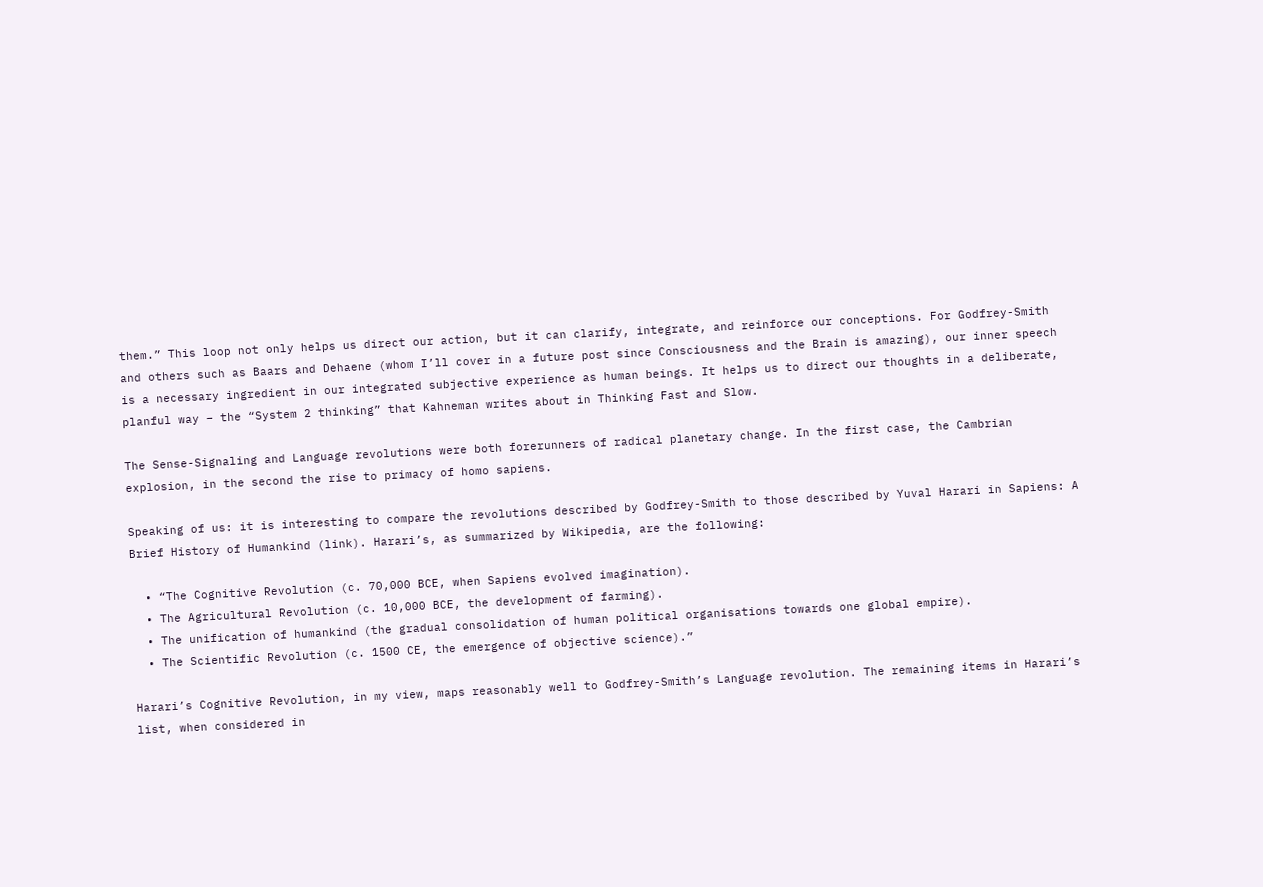them.” This loop not only helps us direct our action, but it can clarify, integrate, and reinforce our conceptions. For Godfrey-Smith and others such as Baars and Dehaene (whom I’ll cover in a future post since Consciousness and the Brain is amazing), our inner speech is a necessary ingredient in our integrated subjective experience as human beings. It helps us to direct our thoughts in a deliberate, planful way – the “System 2 thinking” that Kahneman writes about in Thinking Fast and Slow.

The Sense-Signaling and Language revolutions were both forerunners of radical planetary change. In the first case, the Cambrian explosion, in the second the rise to primacy of homo sapiens.

Speaking of us: it is interesting to compare the revolutions described by Godfrey-Smith to those described by Yuval Harari in Sapiens: A Brief History of Humankind (link). Harari’s, as summarized by Wikipedia, are the following:

  • “The Cognitive Revolution (c. 70,000 BCE, when Sapiens evolved imagination).
  • The Agricultural Revolution (c. 10,000 BCE, the development of farming).
  • The unification of humankind (the gradual consolidation of human political organisations towards one global empire).
  • The Scientific Revolution (c. 1500 CE, the emergence of objective science).”

Harari’s Cognitive Revolution, in my view, maps reasonably well to Godfrey-Smith’s Language revolution. The remaining items in Harari’s list, when considered in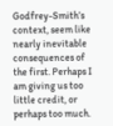Godfrey-Smith’s context, seem like nearly inevitable consequences of the first. Perhaps I am giving us too little credit, or perhaps too much.